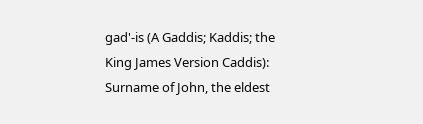gad'-is (A Gaddis; Kaddis; the King James Version Caddis): Surname of John, the eldest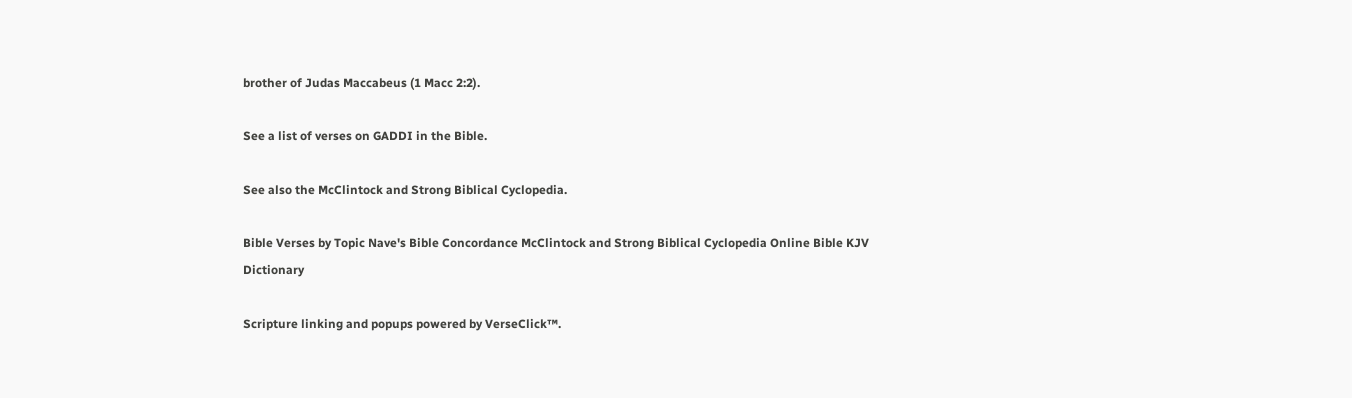brother of Judas Maccabeus (1 Macc 2:2).

See a list of verses on GADDI in the Bible.

See also the McClintock and Strong Biblical Cyclopedia.

Bible Verses by Topic Nave's Bible Concordance McClintock and Strong Biblical Cyclopedia Online Bible KJV Dictionary

Scripture linking and popups powered by VerseClick™.